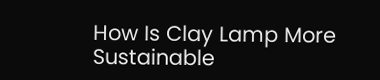How Is Clay Lamp More Sustainable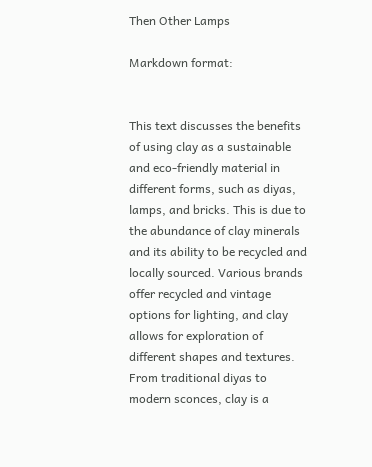Then Other Lamps

Markdown format:


This text discusses the benefits of using clay as a sustainable and eco-friendly material in different forms, such as diyas, lamps, and bricks. This is due to the abundance of clay minerals and its ability to be recycled and locally sourced. Various brands offer recycled and vintage options for lighting, and clay allows for exploration of different shapes and textures. From traditional diyas to modern sconces, clay is a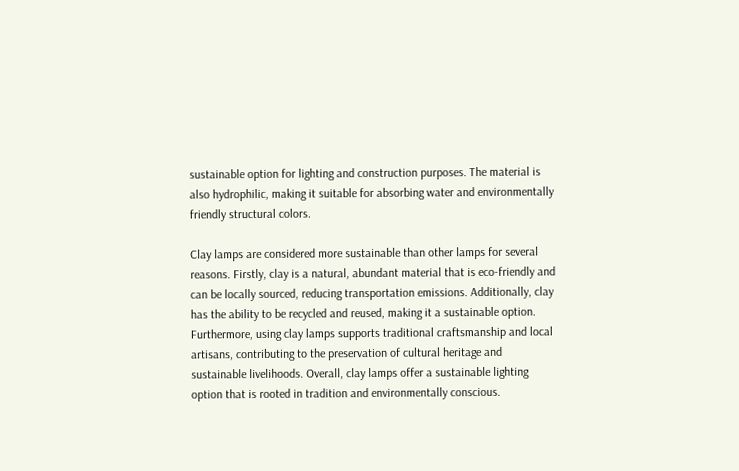sustainable option for lighting and construction purposes. The material is also hydrophilic, making it suitable for absorbing water and environmentally friendly structural colors.

Clay lamps are considered more sustainable than other lamps for several reasons. Firstly, clay is a natural, abundant material that is eco-friendly and can be locally sourced, reducing transportation emissions. Additionally, clay has the ability to be recycled and reused, making it a sustainable option. Furthermore, using clay lamps supports traditional craftsmanship and local artisans, contributing to the preservation of cultural heritage and sustainable livelihoods. Overall, clay lamps offer a sustainable lighting option that is rooted in tradition and environmentally conscious.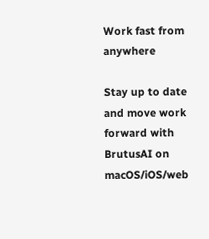Work fast from anywhere

Stay up to date and move work forward with BrutusAI on macOS/iOS/web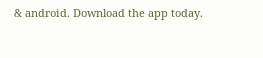& android. Download the app today.